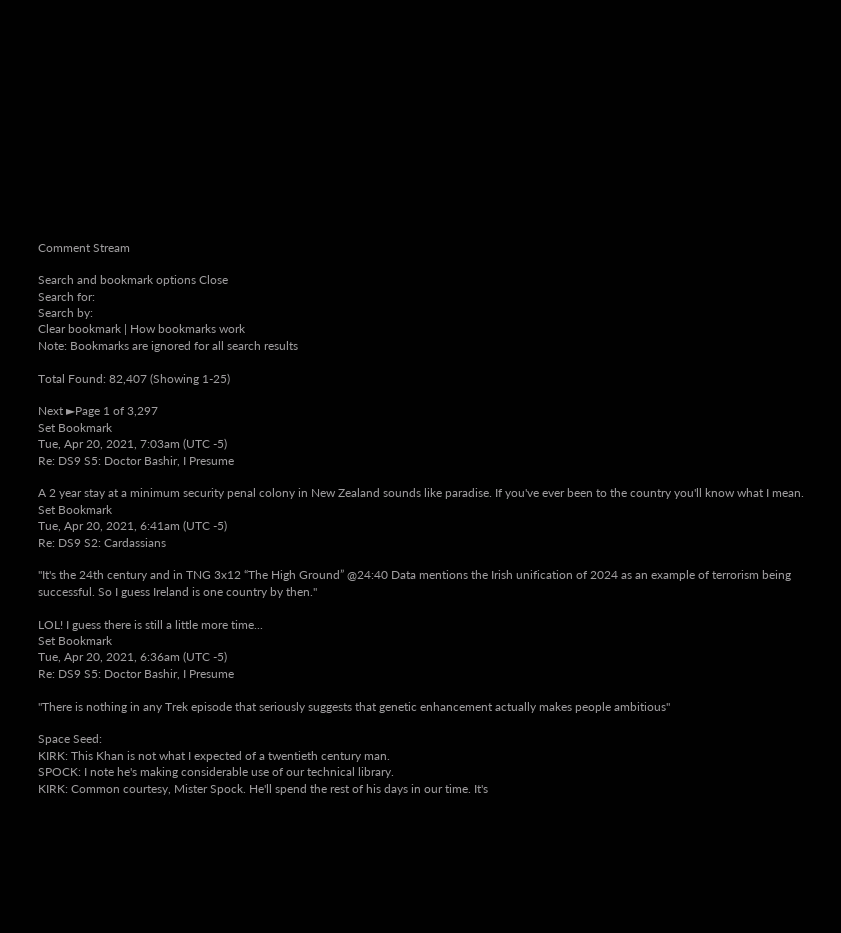Comment Stream

Search and bookmark options Close
Search for:
Search by:
Clear bookmark | How bookmarks work
Note: Bookmarks are ignored for all search results

Total Found: 82,407 (Showing 1-25)

Next ►Page 1 of 3,297
Set Bookmark
Tue, Apr 20, 2021, 7:03am (UTC -5)
Re: DS9 S5: Doctor Bashir, I Presume

A 2 year stay at a minimum security penal colony in New Zealand sounds like paradise. If you've ever been to the country you'll know what I mean.
Set Bookmark
Tue, Apr 20, 2021, 6:41am (UTC -5)
Re: DS9 S2: Cardassians

"It's the 24th century and in TNG 3x12 “The High Ground” @24:40 Data mentions the Irish unification of 2024 as an example of terrorism being successful. So I guess Ireland is one country by then."

LOL! I guess there is still a little more time...
Set Bookmark
Tue, Apr 20, 2021, 6:36am (UTC -5)
Re: DS9 S5: Doctor Bashir, I Presume

"There is nothing in any Trek episode that seriously suggests that genetic enhancement actually makes people ambitious"

Space Seed:
KIRK: This Khan is not what I expected of a twentieth century man.
SPOCK: I note he's making considerable use of our technical library.
KIRK: Common courtesy, Mister Spock. He'll spend the rest of his days in our time. It's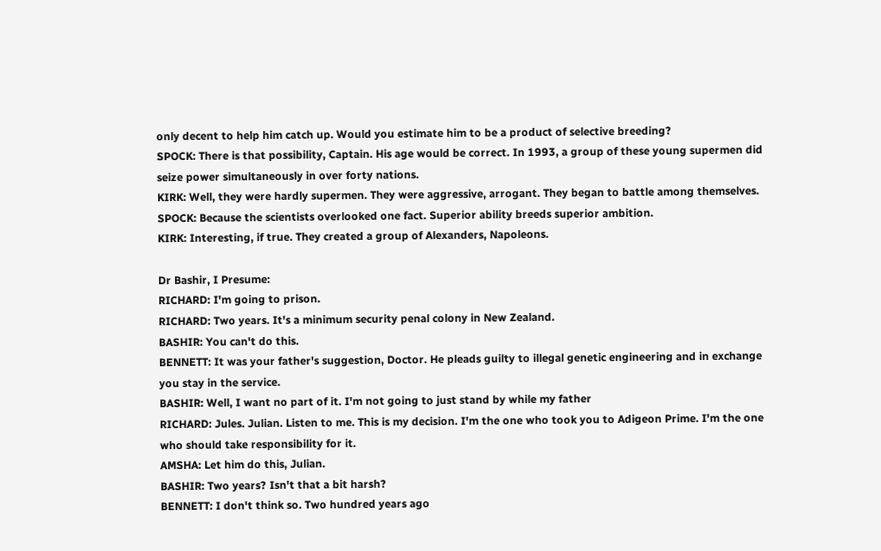only decent to help him catch up. Would you estimate him to be a product of selective breeding?
SPOCK: There is that possibility, Captain. His age would be correct. In 1993, a group of these young supermen did seize power simultaneously in over forty nations.
KIRK: Well, they were hardly supermen. They were aggressive, arrogant. They began to battle among themselves.
SPOCK: Because the scientists overlooked one fact. Superior ability breeds superior ambition.
KIRK: Interesting, if true. They created a group of Alexanders, Napoleons.

Dr Bashir, I Presume:
RICHARD: I'm going to prison.
RICHARD: Two years. It's a minimum security penal colony in New Zealand.
BASHIR: You can't do this.
BENNETT: It was your father's suggestion, Doctor. He pleads guilty to illegal genetic engineering and in exchange you stay in the service.
BASHIR: Well, I want no part of it. I'm not going to just stand by while my father
RICHARD: Jules. Julian. Listen to me. This is my decision. I'm the one who took you to Adigeon Prime. I'm the one who should take responsibility for it.
AMSHA: Let him do this, Julian.
BASHIR: Two years? Isn't that a bit harsh?
BENNETT: I don't think so. Two hundred years ago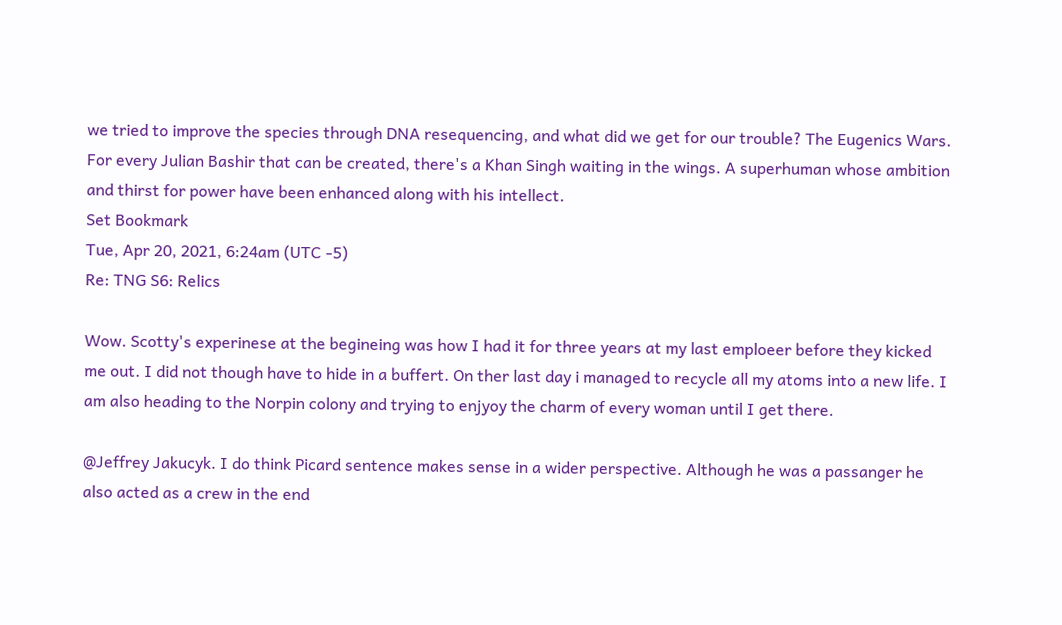we tried to improve the species through DNA resequencing, and what did we get for our trouble? The Eugenics Wars. For every Julian Bashir that can be created, there's a Khan Singh waiting in the wings. A superhuman whose ambition and thirst for power have been enhanced along with his intellect.
Set Bookmark
Tue, Apr 20, 2021, 6:24am (UTC -5)
Re: TNG S6: Relics

Wow. Scotty's experinese at the begineing was how I had it for three years at my last emploeer before they kicked me out. I did not though have to hide in a buffert. On ther last day i managed to recycle all my atoms into a new life. I am also heading to the Norpin colony and trying to enjyoy the charm of every woman until I get there.

@Jeffrey Jakucyk. I do think Picard sentence makes sense in a wider perspective. Although he was a passanger he also acted as a crew in the end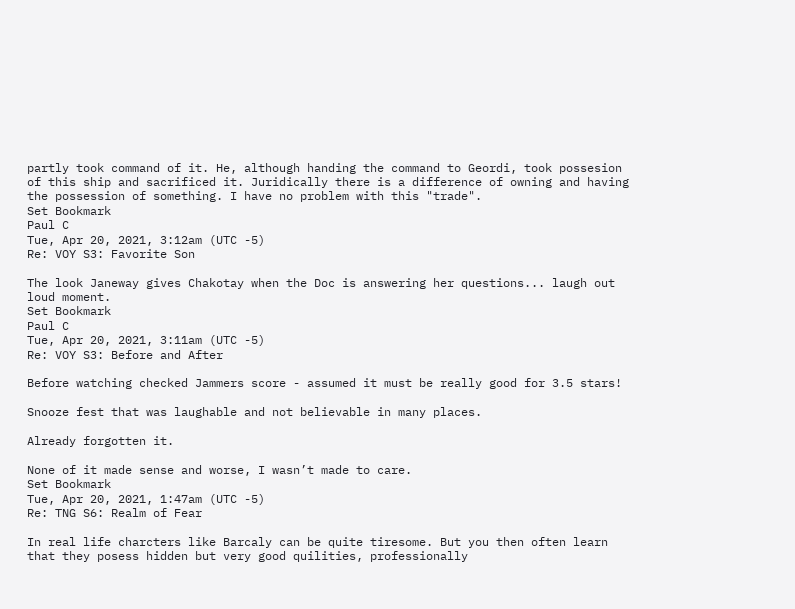partly took command of it. He, although handing the command to Geordi, took possesion of this ship and sacrificed it. Juridically there is a difference of owning and having the possession of something. I have no problem with this "trade".
Set Bookmark
Paul C
Tue, Apr 20, 2021, 3:12am (UTC -5)
Re: VOY S3: Favorite Son

The look Janeway gives Chakotay when the Doc is answering her questions... laugh out loud moment.
Set Bookmark
Paul C
Tue, Apr 20, 2021, 3:11am (UTC -5)
Re: VOY S3: Before and After

Before watching checked Jammers score - assumed it must be really good for 3.5 stars!

Snooze fest that was laughable and not believable in many places.

Already forgotten it.

None of it made sense and worse, I wasn’t made to care.
Set Bookmark
Tue, Apr 20, 2021, 1:47am (UTC -5)
Re: TNG S6: Realm of Fear

In real life charcters like Barcaly can be quite tiresome. But you then often learn that they posess hidden but very good quilities, professionally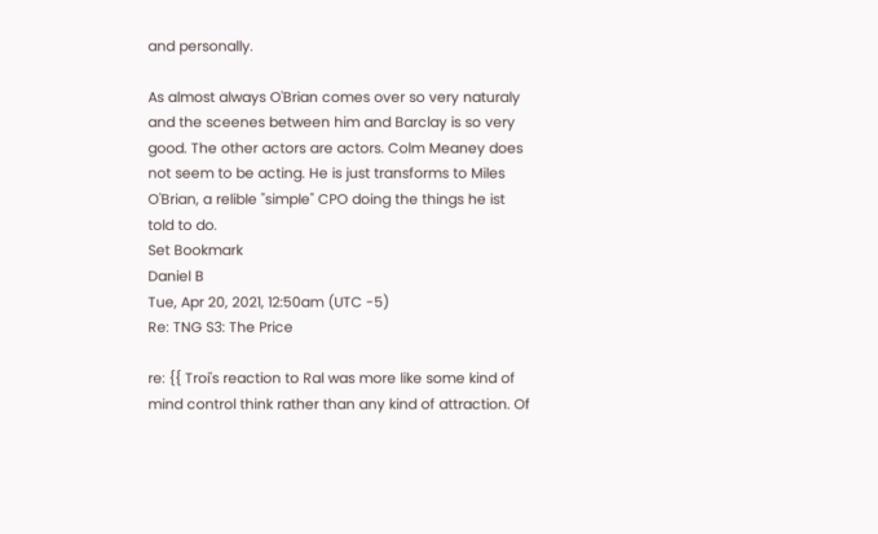and personally.

As almost always O'Brian comes over so very naturaly and the sceenes between him and Barclay is so very good. The other actors are actors. Colm Meaney does not seem to be acting. He is just transforms to Miles O'Brian, a relible "simple" CPO doing the things he ist told to do.
Set Bookmark
Daniel B
Tue, Apr 20, 2021, 12:50am (UTC -5)
Re: TNG S3: The Price

re: {{ Troi's reaction to Ral was more like some kind of mind control think rather than any kind of attraction. Of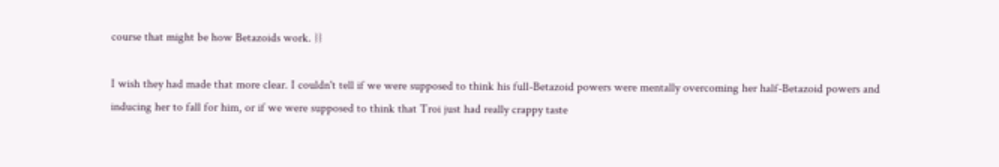course that might be how Betazoids work. }}

I wish they had made that more clear. I couldn't tell if we were supposed to think his full-Betazoid powers were mentally overcoming her half-Betazoid powers and inducing her to fall for him, or if we were supposed to think that Troi just had really crappy taste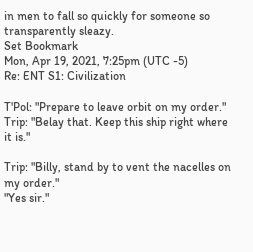in men to fall so quickly for someone so transparently sleazy.
Set Bookmark
Mon, Apr 19, 2021, 7:25pm (UTC -5)
Re: ENT S1: Civilization

T'Pol: "Prepare to leave orbit on my order."
Trip: "Belay that. Keep this ship right where it is."

Trip: "Billy, stand by to vent the nacelles on my order."
"Yes sir."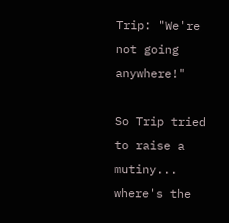Trip: "We're not going anywhere!"

So Trip tried to raise a mutiny... where's the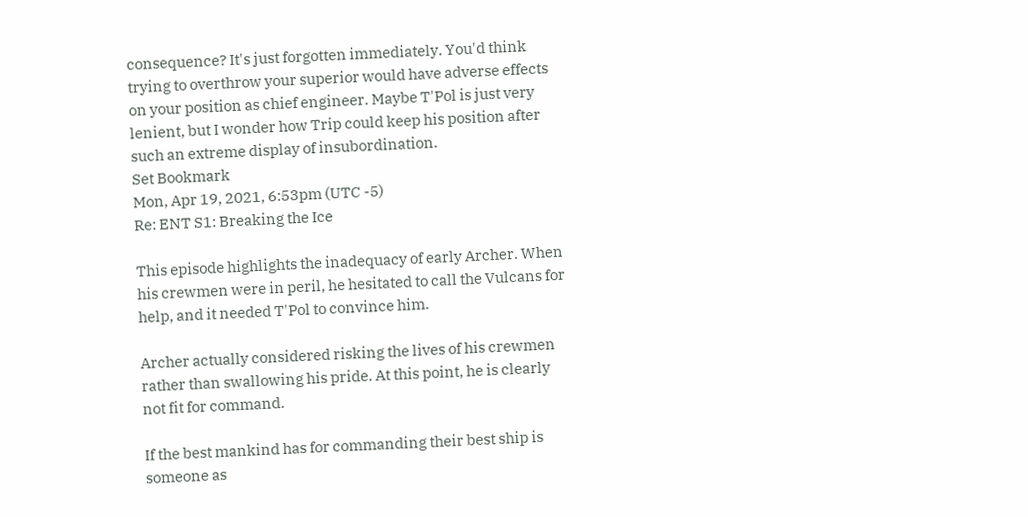consequence? It's just forgotten immediately. You'd think trying to overthrow your superior would have adverse effects on your position as chief engineer. Maybe T'Pol is just very lenient, but I wonder how Trip could keep his position after such an extreme display of insubordination.
Set Bookmark
Mon, Apr 19, 2021, 6:53pm (UTC -5)
Re: ENT S1: Breaking the Ice

This episode highlights the inadequacy of early Archer. When his crewmen were in peril, he hesitated to call the Vulcans for help, and it needed T'Pol to convince him.

Archer actually considered risking the lives of his crewmen rather than swallowing his pride. At this point, he is clearly not fit for command.

If the best mankind has for commanding their best ship is someone as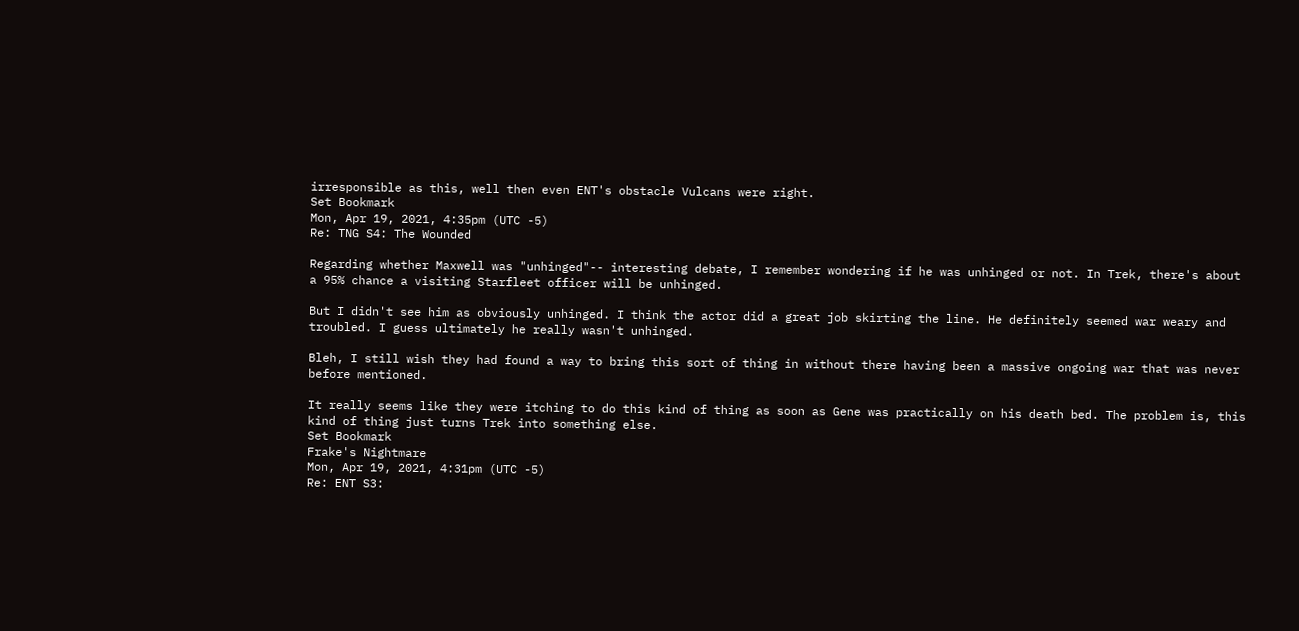irresponsible as this, well then even ENT's obstacle Vulcans were right.
Set Bookmark
Mon, Apr 19, 2021, 4:35pm (UTC -5)
Re: TNG S4: The Wounded

Regarding whether Maxwell was "unhinged"-- interesting debate, I remember wondering if he was unhinged or not. In Trek, there's about a 95% chance a visiting Starfleet officer will be unhinged.

But I didn't see him as obviously unhinged. I think the actor did a great job skirting the line. He definitely seemed war weary and troubled. I guess ultimately he really wasn't unhinged.

Bleh, I still wish they had found a way to bring this sort of thing in without there having been a massive ongoing war that was never before mentioned.

It really seems like they were itching to do this kind of thing as soon as Gene was practically on his death bed. The problem is, this kind of thing just turns Trek into something else.
Set Bookmark
Frake's Nightmare
Mon, Apr 19, 2021, 4:31pm (UTC -5)
Re: ENT S3: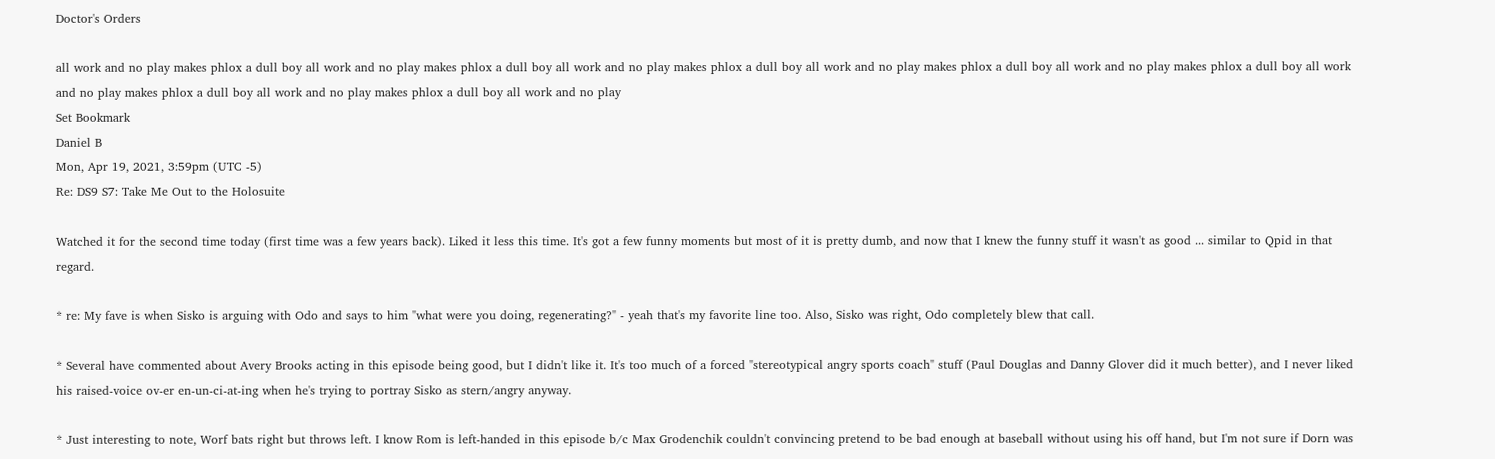Doctor's Orders

all work and no play makes phlox a dull boy all work and no play makes phlox a dull boy all work and no play makes phlox a dull boy all work and no play makes phlox a dull boy all work and no play makes phlox a dull boy all work and no play makes phlox a dull boy all work and no play makes phlox a dull boy all work and no play
Set Bookmark
Daniel B
Mon, Apr 19, 2021, 3:59pm (UTC -5)
Re: DS9 S7: Take Me Out to the Holosuite

Watched it for the second time today (first time was a few years back). Liked it less this time. It's got a few funny moments but most of it is pretty dumb, and now that I knew the funny stuff it wasn't as good ... similar to Qpid in that regard.

* re: My fave is when Sisko is arguing with Odo and says to him "what were you doing, regenerating?" - yeah that's my favorite line too. Also, Sisko was right, Odo completely blew that call.

* Several have commented about Avery Brooks acting in this episode being good, but I didn't like it. It's too much of a forced "stereotypical angry sports coach" stuff (Paul Douglas and Danny Glover did it much better), and I never liked his raised-voice ov-er en-un-ci-at-ing when he's trying to portray Sisko as stern/angry anyway.

* Just interesting to note, Worf bats right but throws left. I know Rom is left-handed in this episode b/c Max Grodenchik couldn't convincing pretend to be bad enough at baseball without using his off hand, but I'm not sure if Dorn was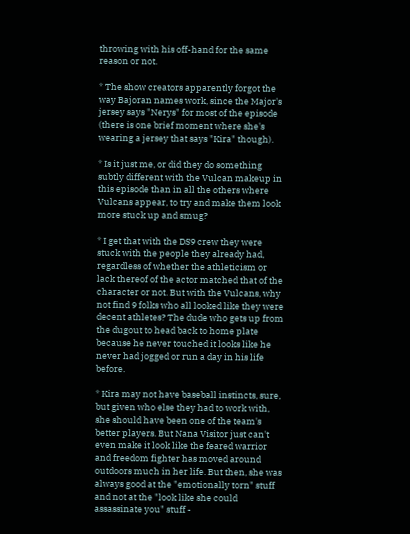throwing with his off-hand for the same reason or not.

* The show creators apparently forgot the way Bajoran names work, since the Major's jersey says "Nerys" for most of the episode (there is one brief moment where she's wearing a jersey that says "Kira" though).

* Is it just me, or did they do something subtly different with the Vulcan makeup in this episode than in all the others where Vulcans appear, to try and make them look more stuck up and smug?

* I get that with the DS9 crew they were stuck with the people they already had, regardless of whether the athleticism or lack thereof of the actor matched that of the character or not. But with the Vulcans, why not find 9 folks who all looked like they were decent athletes? The dude who gets up from the dugout to head back to home plate because he never touched it looks like he never had jogged or run a day in his life before.

* Kira may not have baseball instincts, sure, but given who else they had to work with, she should have been one of the team's better players. But Nana Visitor just can't even make it look like the feared warrior and freedom fighter has moved around outdoors much in her life. But then, she was always good at the "emotionally torn" stuff and not at the "look like she could assassinate you" stuff -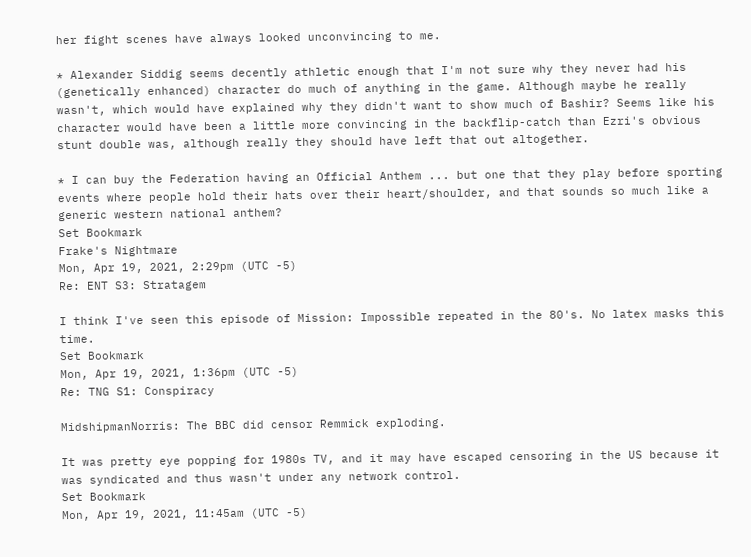her fight scenes have always looked unconvincing to me.

* Alexander Siddig seems decently athletic enough that I'm not sure why they never had his (genetically enhanced) character do much of anything in the game. Although maybe he really wasn't, which would have explained why they didn't want to show much of Bashir? Seems like his character would have been a little more convincing in the backflip-catch than Ezri's obvious stunt double was, although really they should have left that out altogether.

* I can buy the Federation having an Official Anthem ... but one that they play before sporting events where people hold their hats over their heart/shoulder, and that sounds so much like a generic western national anthem?
Set Bookmark
Frake's Nightmare
Mon, Apr 19, 2021, 2:29pm (UTC -5)
Re: ENT S3: Stratagem

I think I've seen this episode of Mission: Impossible repeated in the 80's. No latex masks this time.
Set Bookmark
Mon, Apr 19, 2021, 1:36pm (UTC -5)
Re: TNG S1: Conspiracy

MidshipmanNorris: The BBC did censor Remmick exploding.

It was pretty eye popping for 1980s TV, and it may have escaped censoring in the US because it was syndicated and thus wasn't under any network control.
Set Bookmark
Mon, Apr 19, 2021, 11:45am (UTC -5)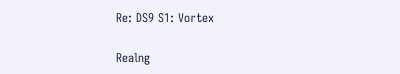Re: DS9 S1: Vortex

Realng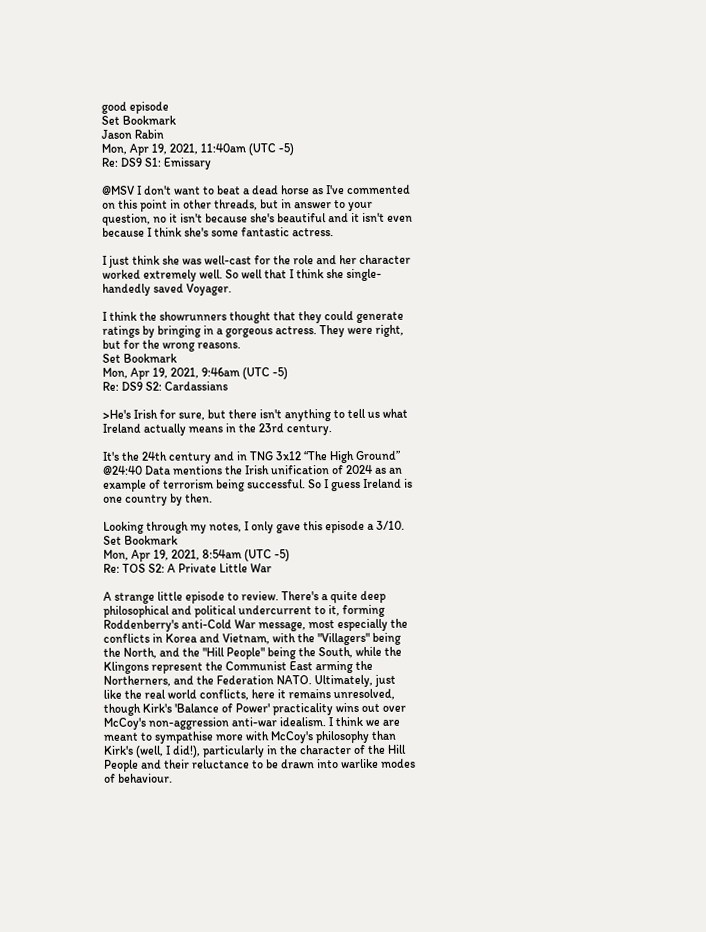good episode
Set Bookmark
Jason Rabin
Mon, Apr 19, 2021, 11:40am (UTC -5)
Re: DS9 S1: Emissary

@MSV I don't want to beat a dead horse as I've commented on this point in other threads, but in answer to your question, no it isn't because she's beautiful and it isn't even because I think she's some fantastic actress.

I just think she was well-cast for the role and her character worked extremely well. So well that I think she single-handedly saved Voyager.

I think the showrunners thought that they could generate ratings by bringing in a gorgeous actress. They were right, but for the wrong reasons.
Set Bookmark
Mon, Apr 19, 2021, 9:46am (UTC -5)
Re: DS9 S2: Cardassians

>He's Irish for sure, but there isn't anything to tell us what Ireland actually means in the 23rd century.

It's the 24th century and in TNG 3x12 “The High Ground” @24:40 Data mentions the Irish unification of 2024 as an example of terrorism being successful. So I guess Ireland is one country by then.

Looking through my notes, I only gave this episode a 3/10.
Set Bookmark
Mon, Apr 19, 2021, 8:54am (UTC -5)
Re: TOS S2: A Private Little War

A strange little episode to review. There's a quite deep philosophical and political undercurrent to it, forming Roddenberry's anti-Cold War message, most especially the conflicts in Korea and Vietnam, with the "Villagers" being the North, and the "Hill People" being the South, while the Klingons represent the Communist East arming the Northerners, and the Federation NATO. Ultimately, just like the real world conflicts, here it remains unresolved, though Kirk's 'Balance of Power' practicality wins out over McCoy's non-aggression anti-war idealism. I think we are meant to sympathise more with McCoy's philosophy than Kirk's (well, I did!), particularly in the character of the Hill People and their reluctance to be drawn into warlike modes of behaviour.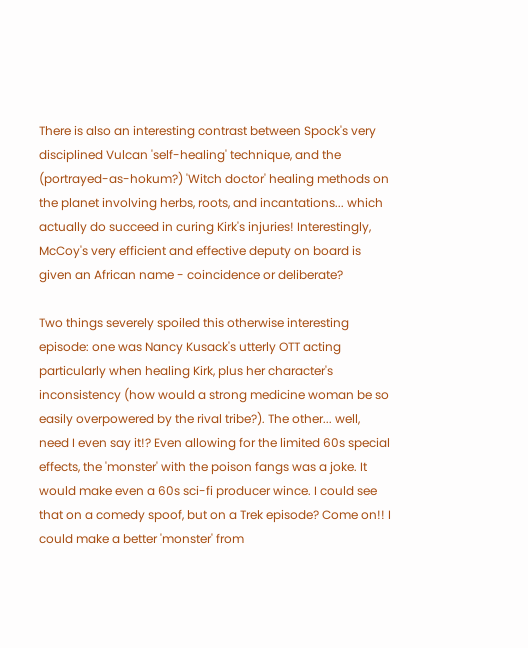There is also an interesting contrast between Spock's very disciplined Vulcan 'self-healing' technique, and the (portrayed-as-hokum?) 'Witch doctor' healing methods on the planet involving herbs, roots, and incantations... which actually do succeed in curing Kirk's injuries! Interestingly, McCoy's very efficient and effective deputy on board is given an African name - coincidence or deliberate?

Two things severely spoiled this otherwise interesting episode: one was Nancy Kusack's utterly OTT acting particularly when healing Kirk, plus her character's inconsistency (how would a strong medicine woman be so easily overpowered by the rival tribe?). The other... well, need I even say it!? Even allowing for the limited 60s special effects, the 'monster' with the poison fangs was a joke. It would make even a 60s sci-fi producer wince. I could see that on a comedy spoof, but on a Trek episode? Come on!! I could make a better 'monster' from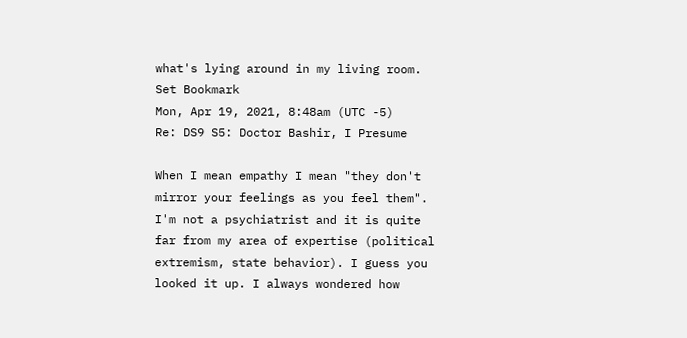what's lying around in my living room.
Set Bookmark
Mon, Apr 19, 2021, 8:48am (UTC -5)
Re: DS9 S5: Doctor Bashir, I Presume

When I mean empathy I mean "they don't mirror your feelings as you feel them". I'm not a psychiatrist and it is quite far from my area of expertise (political extremism, state behavior). I guess you looked it up. I always wondered how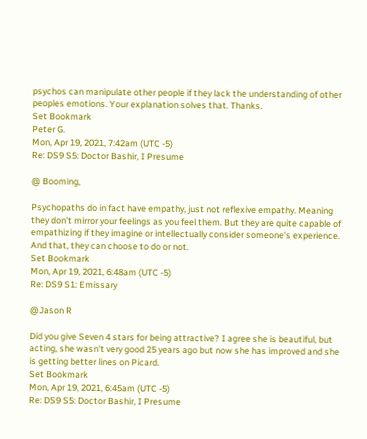psychos can manipulate other people if they lack the understanding of other peoples emotions. Your explanation solves that. Thanks.
Set Bookmark
Peter G.
Mon, Apr 19, 2021, 7:42am (UTC -5)
Re: DS9 S5: Doctor Bashir, I Presume

@ Booming,

Psychopaths do in fact have empathy, just not reflexive empathy. Meaning they don't mirror your feelings as you feel them. But they are quite capable of empathizing if they imagine or intellectually consider someone's experience. And that, they can choose to do or not.
Set Bookmark
Mon, Apr 19, 2021, 6:48am (UTC -5)
Re: DS9 S1: Emissary

@Jason R

Did you give Seven 4 stars for being attractive? I agree she is beautiful, but acting, she wasn't very good 25 years ago but now she has improved and she is getting better lines on Picard.
Set Bookmark
Mon, Apr 19, 2021, 6:45am (UTC -5)
Re: DS9 S5: Doctor Bashir, I Presume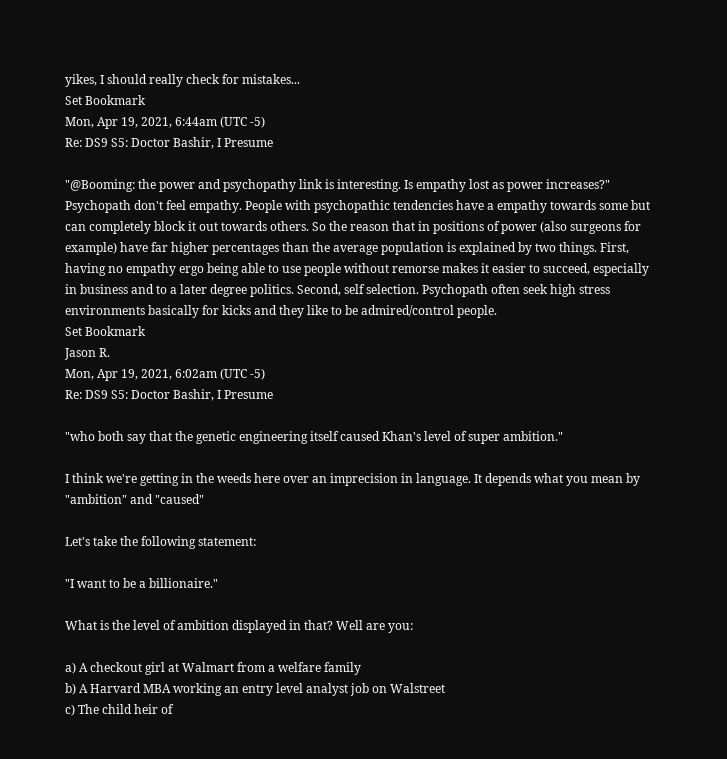yikes, I should really check for mistakes...
Set Bookmark
Mon, Apr 19, 2021, 6:44am (UTC -5)
Re: DS9 S5: Doctor Bashir, I Presume

"@Booming: the power and psychopathy link is interesting. Is empathy lost as power increases?"
Psychopath don't feel empathy. People with psychopathic tendencies have a empathy towards some but can completely block it out towards others. So the reason that in positions of power (also surgeons for example) have far higher percentages than the average population is explained by two things. First, having no empathy ergo being able to use people without remorse makes it easier to succeed, especially in business and to a later degree politics. Second, self selection. Psychopath often seek high stress environments basically for kicks and they like to be admired/control people.
Set Bookmark
Jason R.
Mon, Apr 19, 2021, 6:02am (UTC -5)
Re: DS9 S5: Doctor Bashir, I Presume

"who both say that the genetic engineering itself caused Khan's level of super ambition."

I think we're getting in the weeds here over an imprecision in language. It depends what you mean by "ambition" and "caused"

Let's take the following statement:

"I want to be a billionaire."

What is the level of ambition displayed in that? Well are you:

a) A checkout girl at Walmart from a welfare family
b) A Harvard MBA working an entry level analyst job on Walstreet
c) The child heir of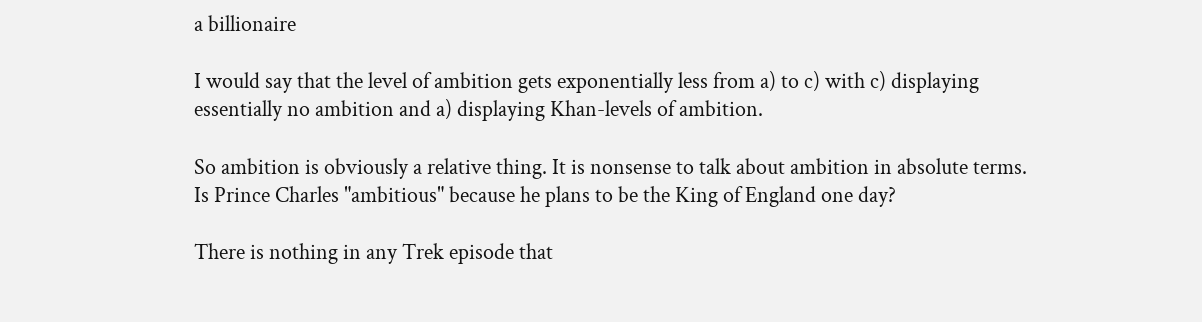a billionaire

I would say that the level of ambition gets exponentially less from a) to c) with c) displaying essentially no ambition and a) displaying Khan-levels of ambition.

So ambition is obviously a relative thing. It is nonsense to talk about ambition in absolute terms. Is Prince Charles "ambitious" because he plans to be the King of England one day?

There is nothing in any Trek episode that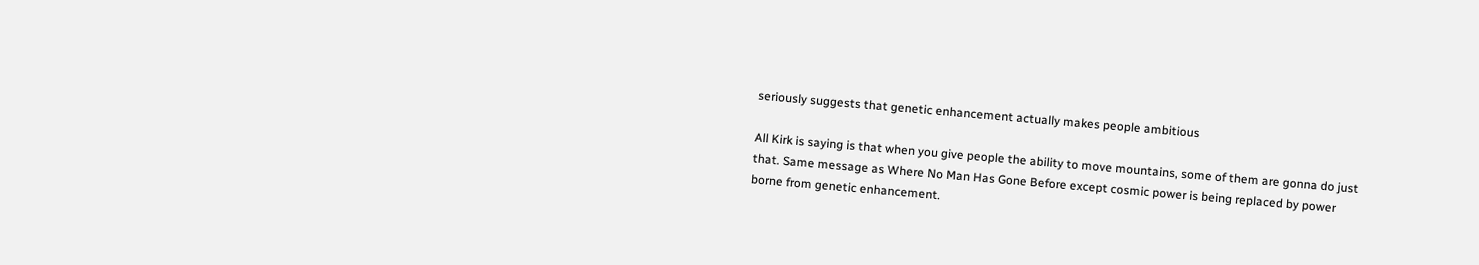seriously suggests that genetic enhancement actually makes people ambitious

All Kirk is saying is that when you give people the ability to move mountains, some of them are gonna do just that. Same message as Where No Man Has Gone Before except cosmic power is being replaced by power borne from genetic enhancement.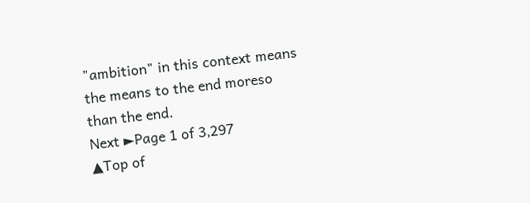"ambition" in this context means the means to the end moreso than the end.
Next ►Page 1 of 3,297
▲Top of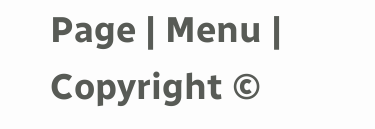Page | Menu | Copyright ©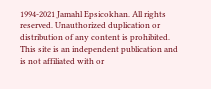1994-2021 Jamahl Epsicokhan. All rights reserved. Unauthorized duplication or distribution of any content is prohibited. This site is an independent publication and is not affiliated with or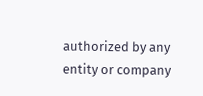authorized by any entity or company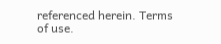referenced herein. Terms of use.